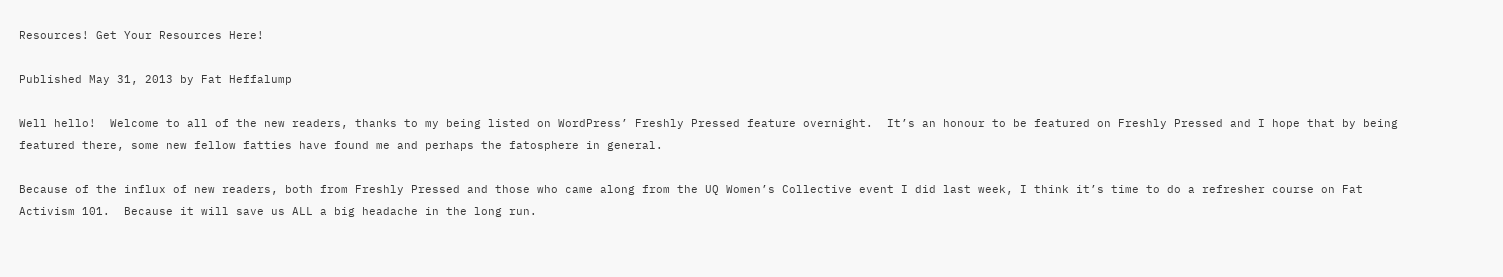Resources! Get Your Resources Here!

Published May 31, 2013 by Fat Heffalump

Well hello!  Welcome to all of the new readers, thanks to my being listed on WordPress’ Freshly Pressed feature overnight.  It’s an honour to be featured on Freshly Pressed and I hope that by being featured there, some new fellow fatties have found me and perhaps the fatosphere in general.

Because of the influx of new readers, both from Freshly Pressed and those who came along from the UQ Women’s Collective event I did last week, I think it’s time to do a refresher course on Fat Activism 101.  Because it will save us ALL a big headache in the long run.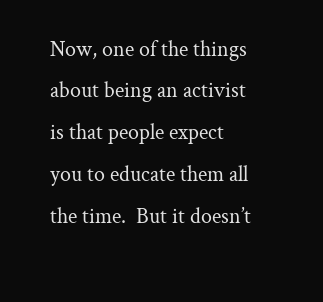Now, one of the things about being an activist is that people expect you to educate them all the time.  But it doesn’t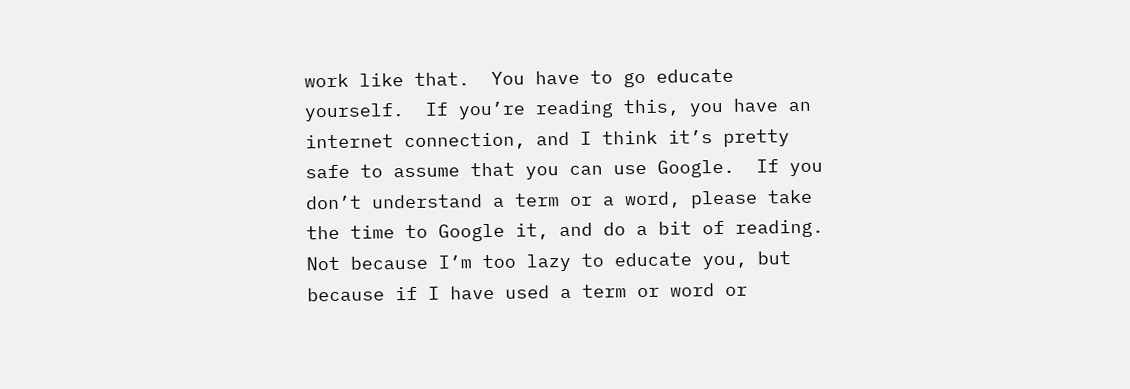work like that.  You have to go educate yourself.  If you’re reading this, you have an internet connection, and I think it’s pretty safe to assume that you can use Google.  If you don’t understand a term or a word, please take the time to Google it, and do a bit of reading.  Not because I’m too lazy to educate you, but because if I have used a term or word or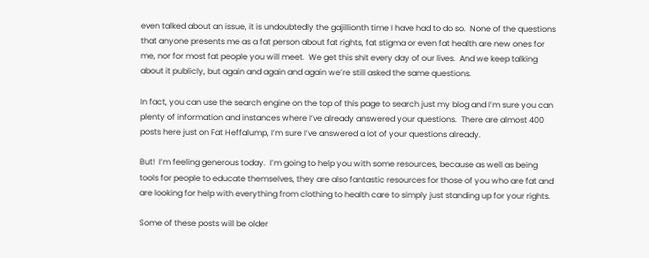even talked about an issue, it is undoubtedly the gajillionth time I have had to do so.  None of the questions that anyone presents me as a fat person about fat rights, fat stigma or even fat health are new ones for me, nor for most fat people you will meet.  We get this shit every day of our lives.  And we keep talking about it publicly, but again and again and again we’re still asked the same questions.

In fact, you can use the search engine on the top of this page to search just my blog and I’m sure you can plenty of information and instances where I’ve already answered your questions.  There are almost 400 posts here just on Fat Heffalump, I’m sure I’ve answered a lot of your questions already.

But!  I’m feeling generous today.  I’m going to help you with some resources, because as well as being tools for people to educate themselves, they are also fantastic resources for those of you who are fat and are looking for help with everything from clothing to health care to simply just standing up for your rights.

Some of these posts will be older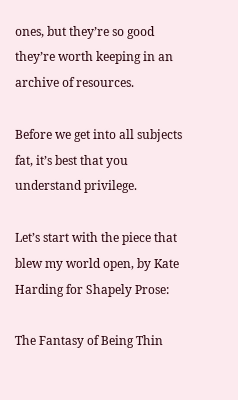ones, but they’re so good they’re worth keeping in an archive of resources.

Before we get into all subjects fat, it’s best that you understand privilege.

Let’s start with the piece that blew my world open, by Kate Harding for Shapely Prose:

The Fantasy of Being Thin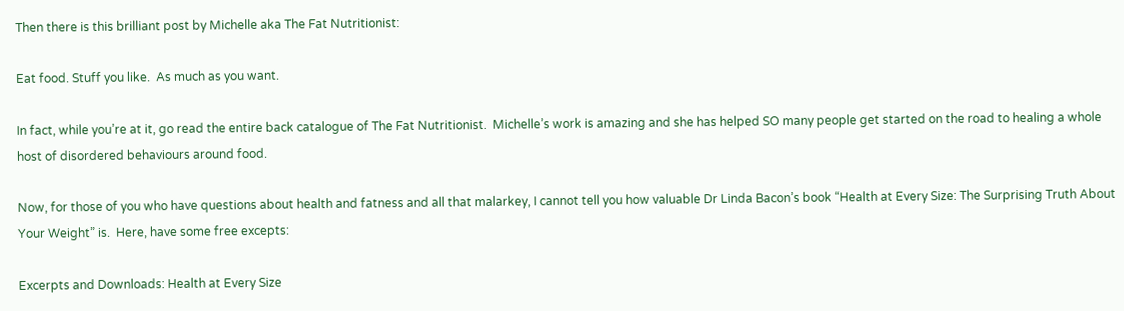Then there is this brilliant post by Michelle aka The Fat Nutritionist:

Eat food. Stuff you like.  As much as you want.

In fact, while you’re at it, go read the entire back catalogue of The Fat Nutritionist.  Michelle’s work is amazing and she has helped SO many people get started on the road to healing a whole host of disordered behaviours around food.

Now, for those of you who have questions about health and fatness and all that malarkey, I cannot tell you how valuable Dr Linda Bacon’s book “Health at Every Size: The Surprising Truth About Your Weight” is.  Here, have some free excepts:

Excerpts and Downloads: Health at Every Size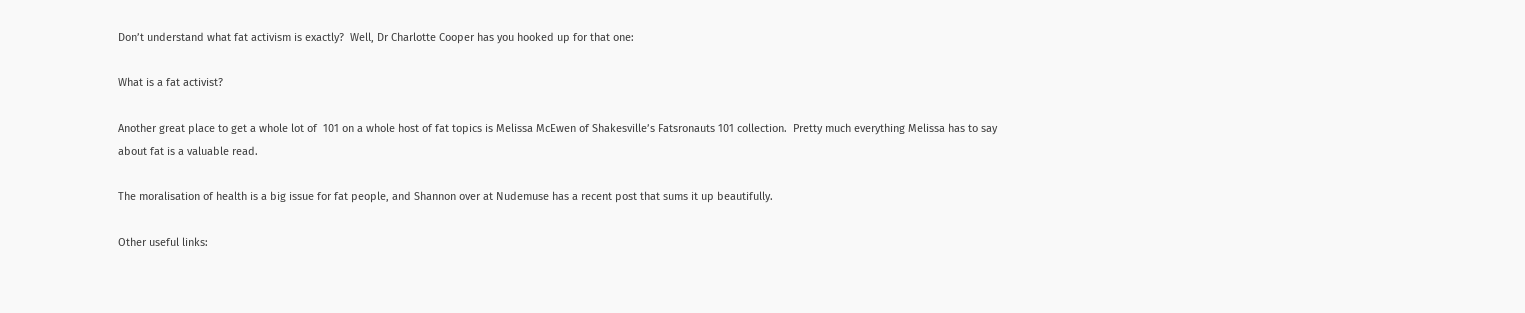Don’t understand what fat activism is exactly?  Well, Dr Charlotte Cooper has you hooked up for that one:

What is a fat activist?

Another great place to get a whole lot of  101 on a whole host of fat topics is Melissa McEwen of Shakesville’s Fatsronauts 101 collection.  Pretty much everything Melissa has to say about fat is a valuable read.

The moralisation of health is a big issue for fat people, and Shannon over at Nudemuse has a recent post that sums it up beautifully.

Other useful links: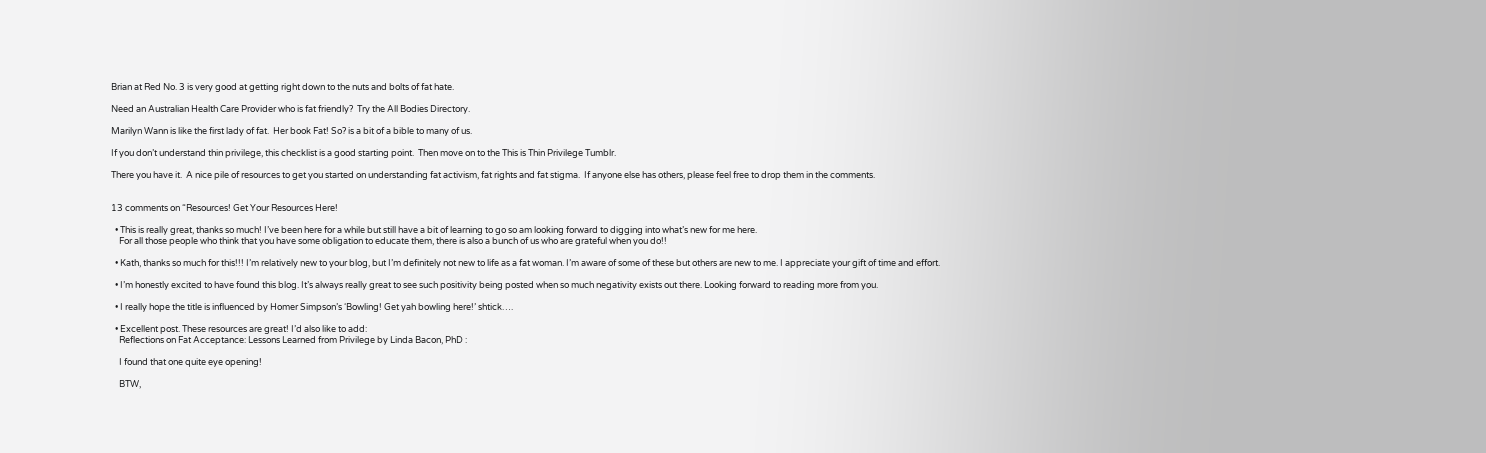Brian at Red No. 3 is very good at getting right down to the nuts and bolts of fat hate.

Need an Australian Health Care Provider who is fat friendly?  Try the All Bodies Directory.

Marilyn Wann is like the first lady of fat.  Her book Fat! So? is a bit of a bible to many of us.

If you don’t understand thin privilege, this checklist is a good starting point.  Then move on to the This is Thin Privilege Tumblr.

There you have it.  A nice pile of resources to get you started on understanding fat activism, fat rights and fat stigma.  If anyone else has others, please feel free to drop them in the comments.


13 comments on “Resources! Get Your Resources Here!

  • This is really great, thanks so much! I’ve been here for a while but still have a bit of learning to go so am looking forward to digging into what’s new for me here.
    For all those people who think that you have some obligation to educate them, there is also a bunch of us who are grateful when you do!!

  • Kath, thanks so much for this!!! I’m relatively new to your blog, but I’m definitely not new to life as a fat woman. I’m aware of some of these but others are new to me. I appreciate your gift of time and effort.

  • I’m honestly excited to have found this blog. It’s always really great to see such positivity being posted when so much negativity exists out there. Looking forward to reading more from you.

  • I really hope the title is influenced by Homer Simpson’s ‘Bowling! Get yah bowling here!’ shtick….

  • Excellent post. These resources are great! I’d also like to add:
    Reflections on Fat Acceptance: Lessons Learned from Privilege by Linda Bacon, PhD :

    I found that one quite eye opening!

    BTW,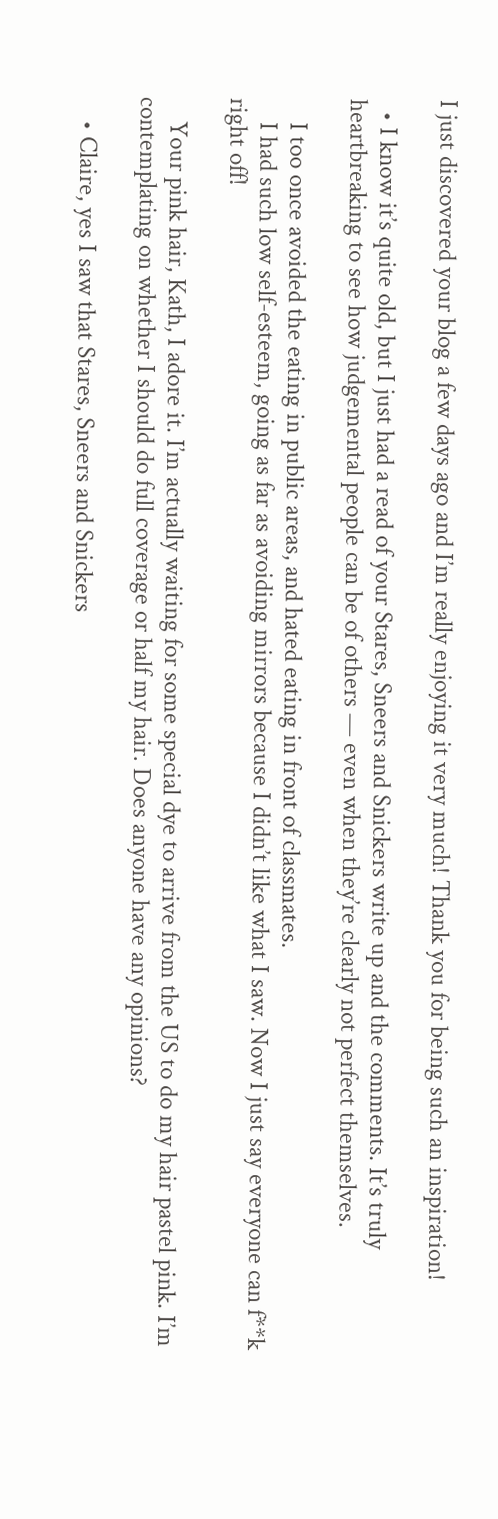I just discovered your blog a few days ago and I’m really enjoying it very much! Thank you for being such an inspiration!

  • I know it’s quite old, but I just had a read of your Stares, Sneers and Snickers write up and the comments. It’s truly heartbreaking to see how judgemental people can be of others — even when they’re clearly not perfect themselves.

    I too once avoided the eating in public areas, and hated eating in front of classmates.
    I had such low self-esteem, going as far as avoiding mirrors because I didn’t like what I saw. Now I just say everyone can f**k right off!

    Your pink hair, Kath, I adore it. I’m actually waiting for some special dye to arrive from the US to do my hair pastel pink. I’m contemplating on whether I should do full coverage or half my hair. Does anyone have any opinions?

    • Claire, yes I saw that Stares, Sneers and Snickers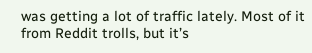was getting a lot of traffic lately. Most of it from Reddit trolls, but it’s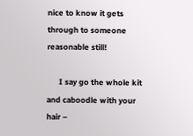nice to know it gets through to someone reasonable still!

      I say go the whole kit and caboodle with your hair –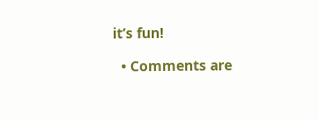it’s fun!

  • Comments are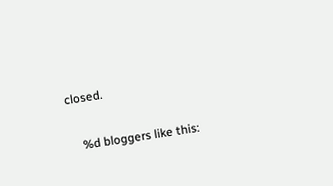closed.

    %d bloggers like this: